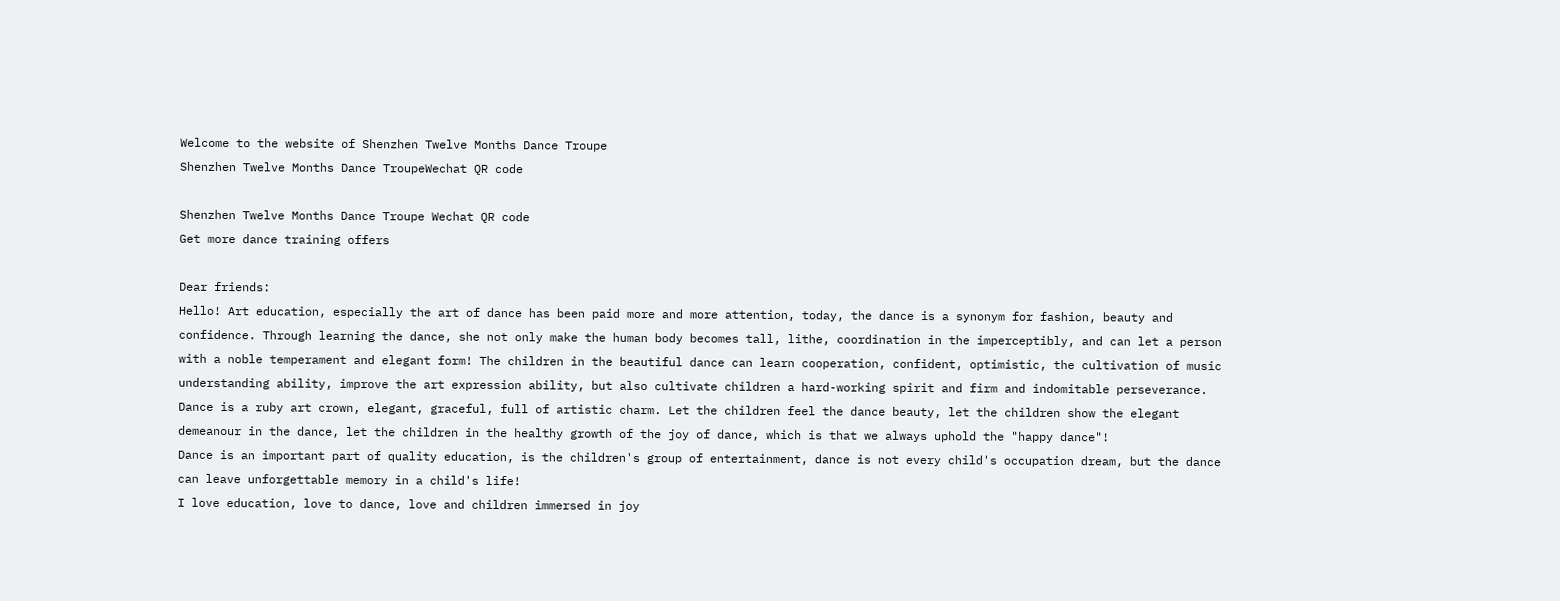Welcome to the website of Shenzhen Twelve Months Dance Troupe
Shenzhen Twelve Months Dance TroupeWechat QR code

Shenzhen Twelve Months Dance Troupe Wechat QR code
Get more dance training offers

Dear friends:
Hello! Art education, especially the art of dance has been paid more and more attention, today, the dance is a synonym for fashion, beauty and confidence. Through learning the dance, she not only make the human body becomes tall, lithe, coordination in the imperceptibly, and can let a person with a noble temperament and elegant form! The children in the beautiful dance can learn cooperation, confident, optimistic, the cultivation of music understanding ability, improve the art expression ability, but also cultivate children a hard-working spirit and firm and indomitable perseverance.
Dance is a ruby art crown, elegant, graceful, full of artistic charm. Let the children feel the dance beauty, let the children show the elegant demeanour in the dance, let the children in the healthy growth of the joy of dance, which is that we always uphold the "happy dance"!
Dance is an important part of quality education, is the children's group of entertainment, dance is not every child's occupation dream, but the dance can leave unforgettable memory in a child's life!
I love education, love to dance, love and children immersed in joy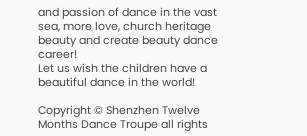and passion of dance in the vast sea, more love, church heritage beauty and create beauty dance career!
Let us wish the children have a beautiful dance in the world!

Copyright © Shenzhen Twelve Months Dance Troupe all rights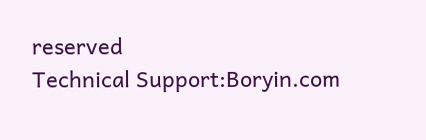reserved
Technical Support:Boryin.com